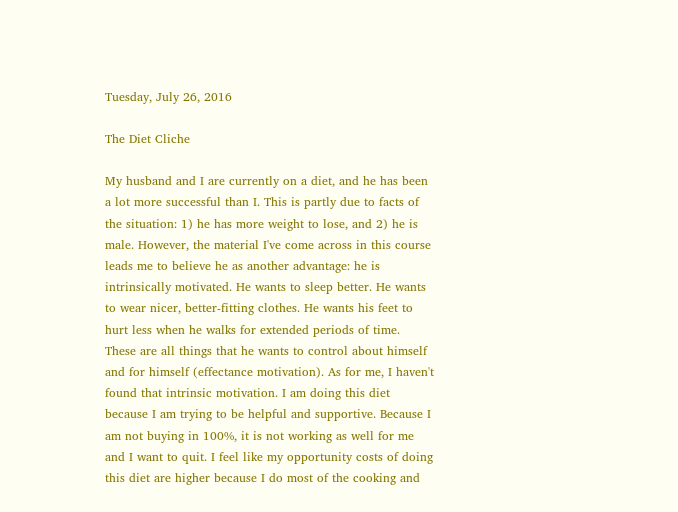Tuesday, July 26, 2016

The Diet Cliche

My husband and I are currently on a diet, and he has been a lot more successful than I. This is partly due to facts of the situation: 1) he has more weight to lose, and 2) he is male. However, the material I've come across in this course leads me to believe he as another advantage: he is intrinsically motivated. He wants to sleep better. He wants to wear nicer, better-fitting clothes. He wants his feet to hurt less when he walks for extended periods of time. These are all things that he wants to control about himself and for himself (effectance motivation). As for me, I haven't found that intrinsic motivation. I am doing this diet because I am trying to be helpful and supportive. Because I am not buying in 100%, it is not working as well for me and I want to quit. I feel like my opportunity costs of doing this diet are higher because I do most of the cooking and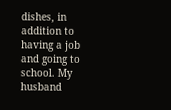dishes, in addition to having a job and going to school. My husband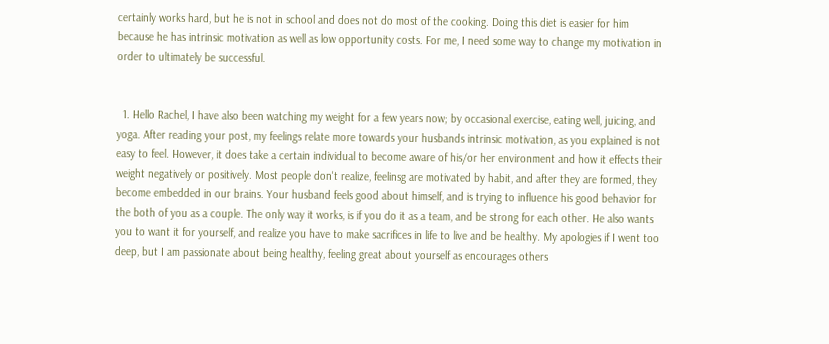certainly works hard, but he is not in school and does not do most of the cooking. Doing this diet is easier for him because he has intrinsic motivation as well as low opportunity costs. For me, I need some way to change my motivation in order to ultimately be successful.


  1. Hello Rachel, I have also been watching my weight for a few years now; by occasional exercise, eating well, juicing, and yoga. After reading your post, my feelings relate more towards your husbands intrinsic motivation, as you explained is not easy to feel. However, it does take a certain individual to become aware of his/or her environment and how it effects their weight negatively or positively. Most people don't realize, feelinsg are motivated by habit, and after they are formed, they become embedded in our brains. Your husband feels good about himself, and is trying to influence his good behavior for the both of you as a couple. The only way it works, is if you do it as a team, and be strong for each other. He also wants you to want it for yourself, and realize you have to make sacrifices in life to live and be healthy. My apologies if I went too deep, but I am passionate about being healthy, feeling great about yourself as encourages others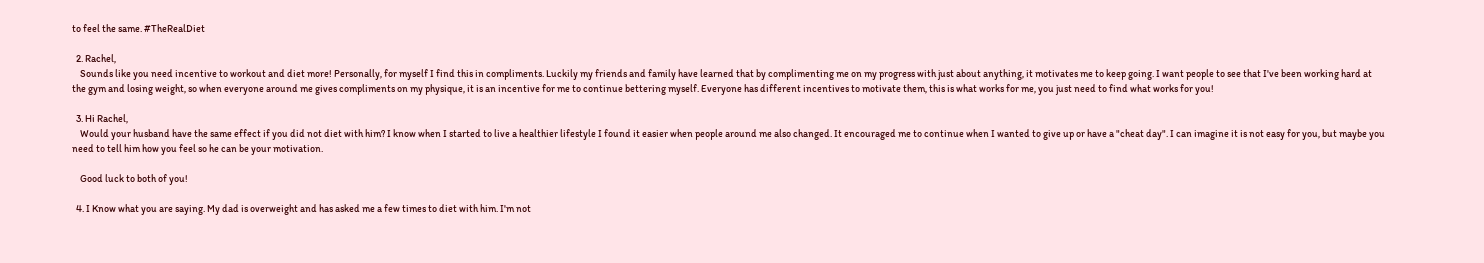to feel the same. #TheRealDiet

  2. Rachel,
    Sounds like you need incentive to workout and diet more! Personally, for myself I find this in compliments. Luckily my friends and family have learned that by complimenting me on my progress with just about anything, it motivates me to keep going. I want people to see that I've been working hard at the gym and losing weight, so when everyone around me gives compliments on my physique, it is an incentive for me to continue bettering myself. Everyone has different incentives to motivate them, this is what works for me, you just need to find what works for you!

  3. Hi Rachel,
    Would your husband have the same effect if you did not diet with him? I know when I started to live a healthier lifestyle I found it easier when people around me also changed. It encouraged me to continue when I wanted to give up or have a "cheat day". I can imagine it is not easy for you, but maybe you need to tell him how you feel so he can be your motivation.

    Good luck to both of you!

  4. I Know what you are saying. My dad is overweight and has asked me a few times to diet with him. I'm not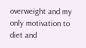overweight and my only motivation to diet and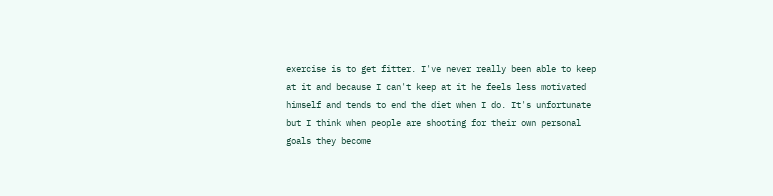exercise is to get fitter. I've never really been able to keep at it and because I can't keep at it he feels less motivated himself and tends to end the diet when I do. It's unfortunate but I think when people are shooting for their own personal goals they become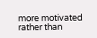more motivated rather than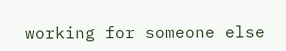working for someone else